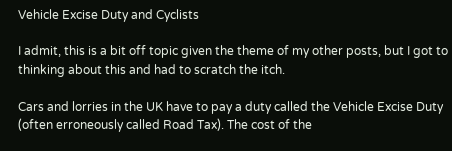Vehicle Excise Duty and Cyclists

I admit, this is a bit off topic given the theme of my other posts, but I got to thinking about this and had to scratch the itch.

Cars and lorries in the UK have to pay a duty called the Vehicle Excise Duty (often erroneously called Road Tax). The cost of the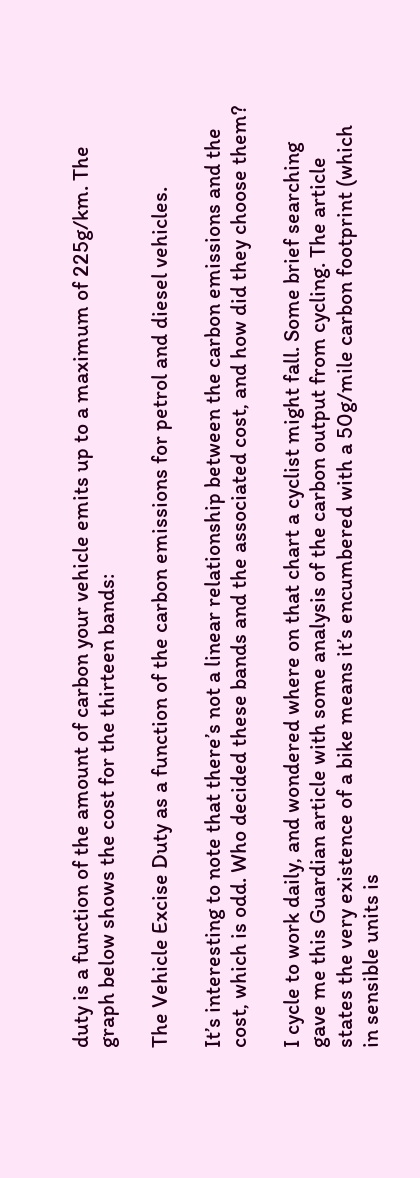duty is a function of the amount of carbon your vehicle emits up to a maximum of 225g/km. The graph below shows the cost for the thirteen bands:

The Vehicle Excise Duty as a function of the carbon emissions for petrol and diesel vehicles.

It’s interesting to note that there’s not a linear relationship between the carbon emissions and the cost, which is odd. Who decided these bands and the associated cost, and how did they choose them?

I cycle to work daily, and wondered where on that chart a cyclist might fall. Some brief searching gave me this Guardian article with some analysis of the carbon output from cycling. The article states the very existence of a bike means it’s encumbered with a 50g/mile carbon footprint (which in sensible units is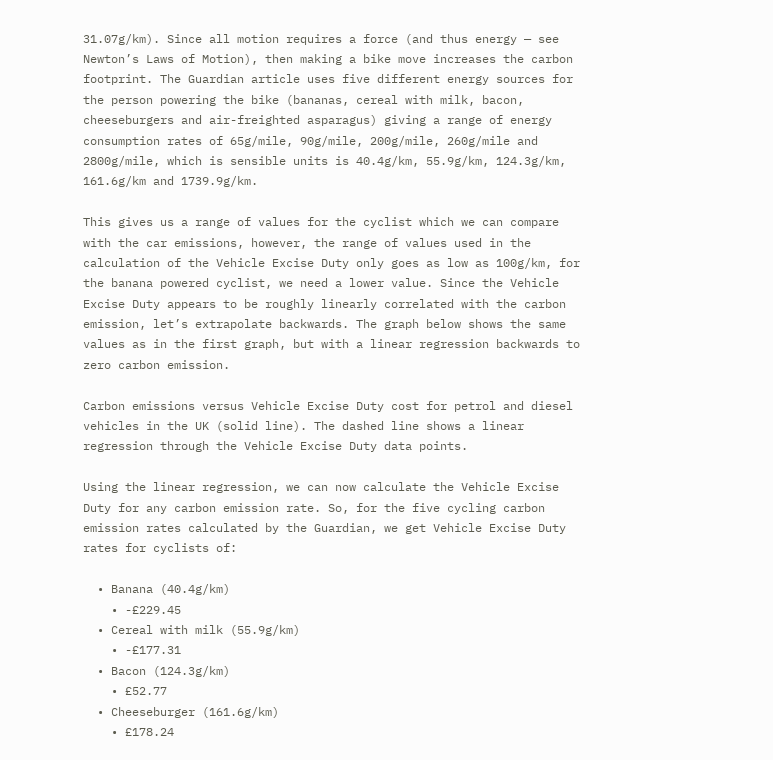31.07g/km). Since all motion requires a force (and thus energy — see Newton’s Laws of Motion), then making a bike move increases the carbon footprint. The Guardian article uses five different energy sources for the person powering the bike (bananas, cereal with milk, bacon, cheeseburgers and air-freighted asparagus) giving a range of energy consumption rates of 65g/mile, 90g/mile, 200g/mile, 260g/mile and 2800g/mile, which is sensible units is 40.4g/km, 55.9g/km, 124.3g/km, 161.6g/km and 1739.9g/km.

This gives us a range of values for the cyclist which we can compare with the car emissions, however, the range of values used in the calculation of the Vehicle Excise Duty only goes as low as 100g/km, for the banana powered cyclist, we need a lower value. Since the Vehicle Excise Duty appears to be roughly linearly correlated with the carbon emission, let’s extrapolate backwards. The graph below shows the same values as in the first graph, but with a linear regression backwards to zero carbon emission.

Carbon emissions versus Vehicle Excise Duty cost for petrol and diesel vehicles in the UK (solid line). The dashed line shows a linear regression through the Vehicle Excise Duty data points.

Using the linear regression, we can now calculate the Vehicle Excise Duty for any carbon emission rate. So, for the five cycling carbon emission rates calculated by the Guardian, we get Vehicle Excise Duty rates for cyclists of:

  • Banana (40.4g/km)
    • -£229.45
  • Cereal with milk (55.9g/km)
    • -£177.31
  • Bacon (124.3g/km)
    • £52.77
  • Cheeseburger (161.6g/km)
    • £178.24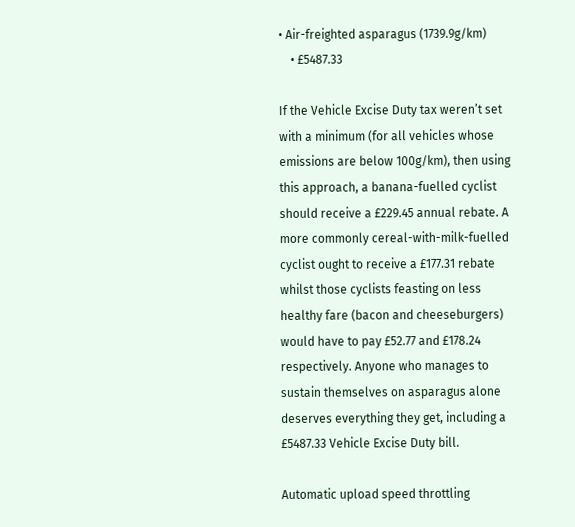• Air-freighted asparagus (1739.9g/km)
    • £5487.33

If the Vehicle Excise Duty tax weren’t set with a minimum (for all vehicles whose emissions are below 100g/km), then using this approach, a banana-fuelled cyclist should receive a £229.45 annual rebate. A more commonly cereal-with-milk-fuelled cyclist ought to receive a £177.31 rebate whilst those cyclists feasting on less healthy fare (bacon and cheeseburgers) would have to pay £52.77 and £178.24 respectively. Anyone who manages to sustain themselves on asparagus alone deserves everything they get, including a £5487.33 Vehicle Excise Duty bill.

Automatic upload speed throttling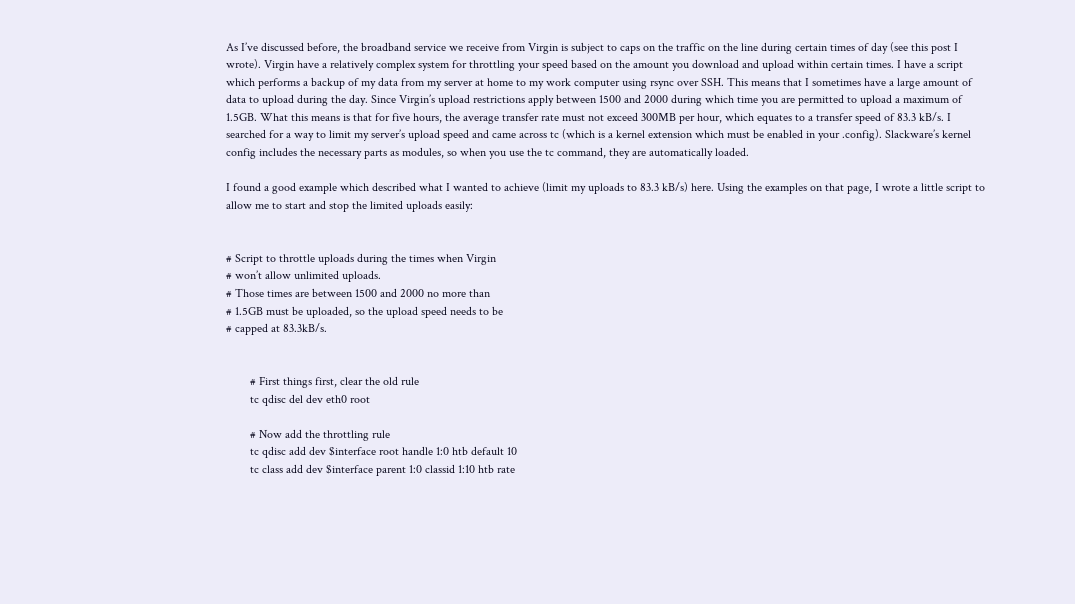As I’ve discussed before, the broadband service we receive from Virgin is subject to caps on the traffic on the line during certain times of day (see this post I wrote). Virgin have a relatively complex system for throttling your speed based on the amount you download and upload within certain times. I have a script which performs a backup of my data from my server at home to my work computer using rsync over SSH. This means that I sometimes have a large amount of data to upload during the day. Since Virgin’s upload restrictions apply between 1500 and 2000 during which time you are permitted to upload a maximum of 1.5GB. What this means is that for five hours, the average transfer rate must not exceed 300MB per hour, which equates to a transfer speed of 83.3 kB/s. I searched for a way to limit my server’s upload speed and came across tc (which is a kernel extension which must be enabled in your .config). Slackware’s kernel config includes the necessary parts as modules, so when you use the tc command, they are automatically loaded.

I found a good example which described what I wanted to achieve (limit my uploads to 83.3 kB/s) here. Using the examples on that page, I wrote a little script to allow me to start and stop the limited uploads easily:


# Script to throttle uploads during the times when Virgin
# won’t allow unlimited uploads.
# Those times are between 1500 and 2000 no more than
# 1.5GB must be uploaded, so the upload speed needs to be
# capped at 83.3kB/s.


        # First things first, clear the old rule
        tc qdisc del dev eth0 root

        # Now add the throttling rule
        tc qdisc add dev $interface root handle 1:0 htb default 10
        tc class add dev $interface parent 1:0 classid 1:10 htb rate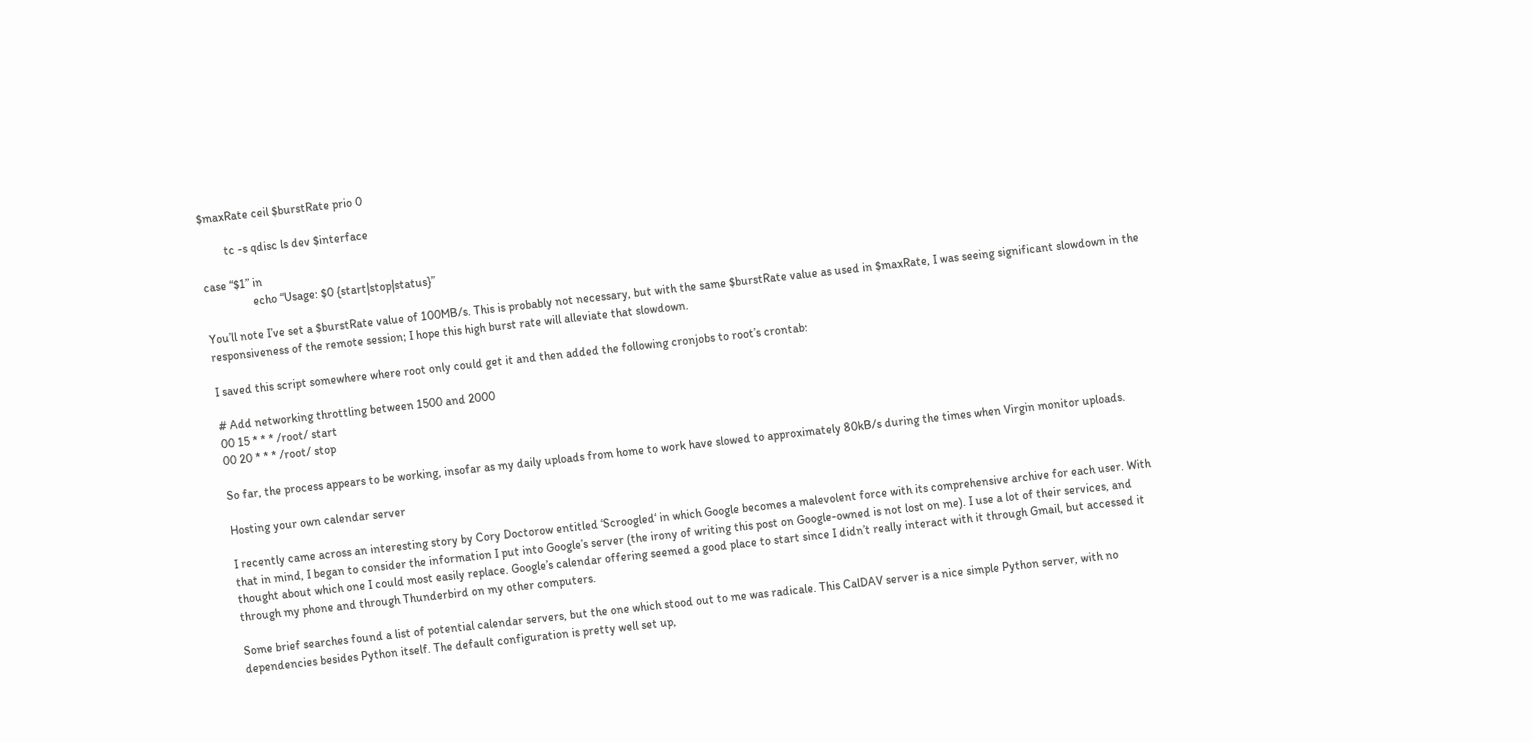$maxRate ceil $burstRate prio 0

        tc -s qdisc ls dev $interface

case “$1” in
                echo “Usage: $0 {start|stop|status}”

You’ll note I’ve set a $burstRate value of 100MB/s. This is probably not necessary, but with the same $burstRate value as used in $maxRate, I was seeing significant slowdown in the responsiveness of the remote session; I hope this high burst rate will alleviate that slowdown.

I saved this script somewhere where root only could get it and then added the following cronjobs to root’s crontab:

# Add networking throttling between 1500 and 2000
00 15 * * * /root/ start
00 20 * * * /root/ stop

So far, the process appears to be working, insofar as my daily uploads from home to work have slowed to approximately 80kB/s during the times when Virgin monitor uploads.

Hosting your own calendar server

I recently came across an interesting story by Cory Doctorow entitled ‘Scroogled‘ in which Google becomes a malevolent force with its comprehensive archive for each user. With that in mind, I began to consider the information I put into Google’s server (the irony of writing this post on Google-owned is not lost on me). I use a lot of their services, and thought about which one I could most easily replace. Google’s calendar offering seemed a good place to start since I didn’t really interact with it through Gmail, but accessed it through my phone and through Thunderbird on my other computers.

Some brief searches found a list of potential calendar servers, but the one which stood out to me was radicale. This CalDAV server is a nice simple Python server, with no dependencies besides Python itself. The default configuration is pretty well set up,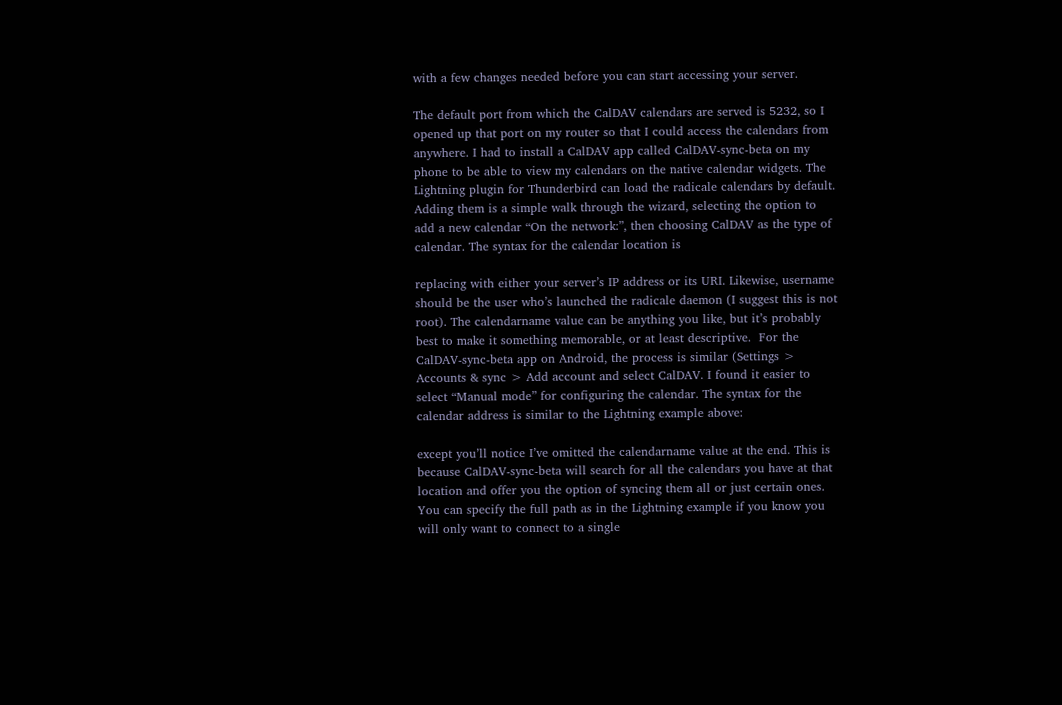with a few changes needed before you can start accessing your server.

The default port from which the CalDAV calendars are served is 5232, so I opened up that port on my router so that I could access the calendars from anywhere. I had to install a CalDAV app called CalDAV-sync-beta on my phone to be able to view my calendars on the native calendar widgets. The Lightning plugin for Thunderbird can load the radicale calendars by default. Adding them is a simple walk through the wizard, selecting the option to add a new calendar “On the network:”, then choosing CalDAV as the type of calendar. The syntax for the calendar location is

replacing with either your server’s IP address or its URI. Likewise, username should be the user who’s launched the radicale daemon (I suggest this is not root). The calendarname value can be anything you like, but it’s probably best to make it something memorable, or at least descriptive.  For the CalDAV-sync-beta app on Android, the process is similar (Settings > Accounts & sync > Add account and select CalDAV. I found it easier to select “Manual mode” for configuring the calendar. The syntax for the calendar address is similar to the Lightning example above:

except you’ll notice I’ve omitted the calendarname value at the end. This is because CalDAV-sync-beta will search for all the calendars you have at that location and offer you the option of syncing them all or just certain ones. You can specify the full path as in the Lightning example if you know you will only want to connect to a single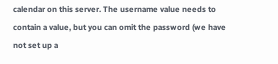calendar on this server. The username value needs to contain a value, but you can omit the password (we have not set up a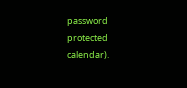password protected calendar).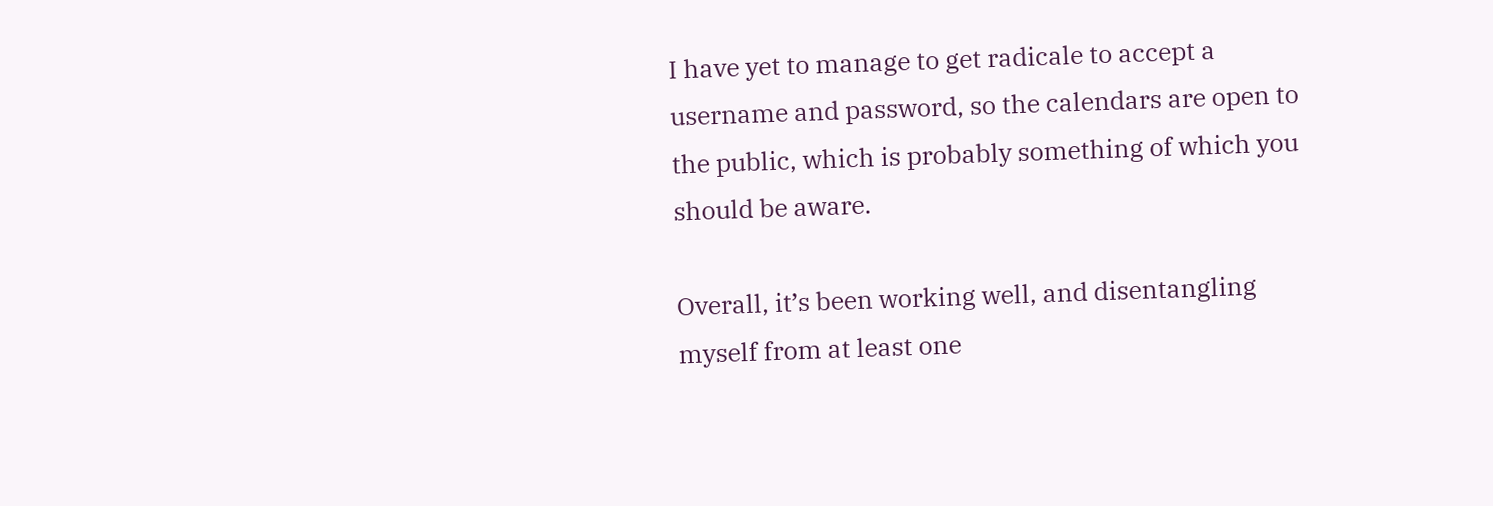I have yet to manage to get radicale to accept a username and password, so the calendars are open to the public, which is probably something of which you should be aware.

Overall, it’s been working well, and disentangling myself from at least one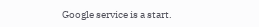Google service is a start.